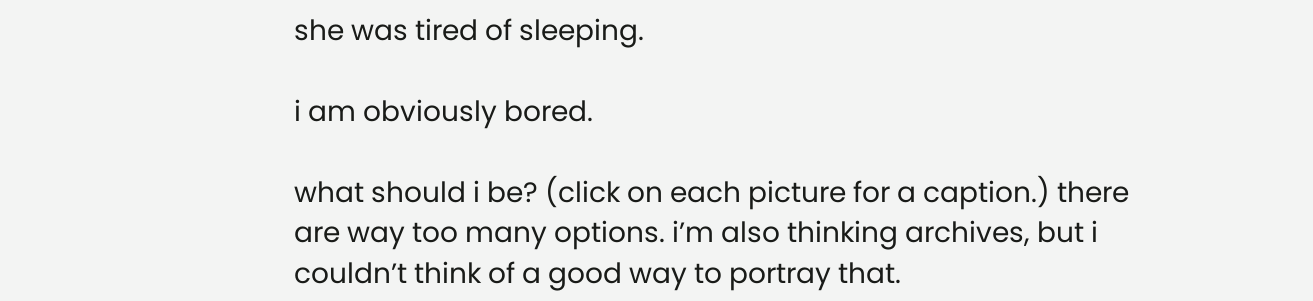she was tired of sleeping.

i am obviously bored.

what should i be? (click on each picture for a caption.) there are way too many options. i’m also thinking archives, but i couldn’t think of a good way to portray that.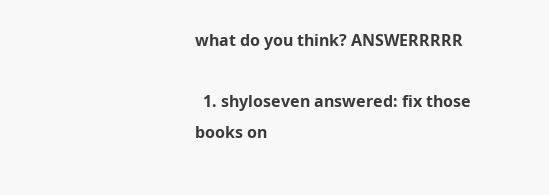what do you think? ANSWERRRRR

  1. shyloseven answered: fix those books on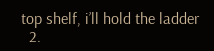top shelf, i’ll hold the ladder
  2.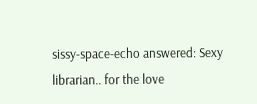sissy-space-echo answered: Sexy librarian.. for the love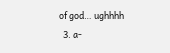of god… ughhhh
  3. a-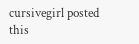cursivegirl posted this